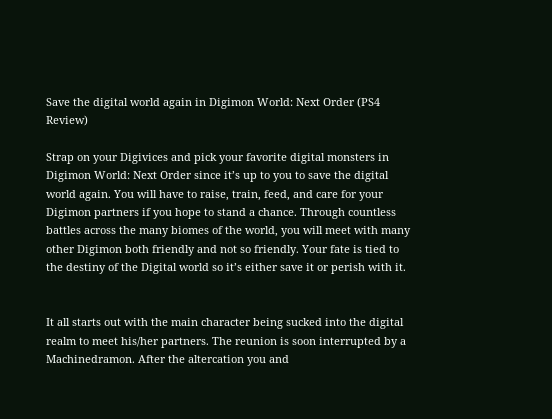Save the digital world again in Digimon World: Next Order (PS4 Review)

Strap on your Digivices and pick your favorite digital monsters in Digimon World: Next Order since it’s up to you to save the digital world again. You will have to raise, train, feed, and care for your Digimon partners if you hope to stand a chance. Through countless battles across the many biomes of the world, you will meet with many other Digimon both friendly and not so friendly. Your fate is tied to the destiny of the Digital world so it’s either save it or perish with it.


It all starts out with the main character being sucked into the digital realm to meet his/her partners. The reunion is soon interrupted by a Machinedramon. After the altercation you and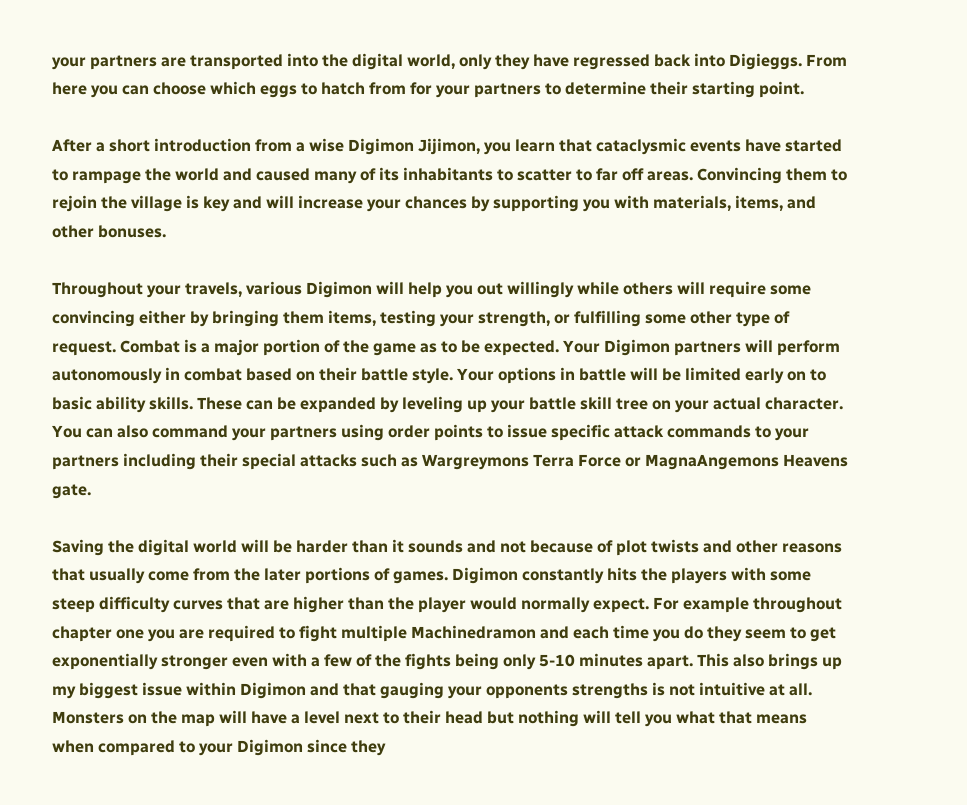your partners are transported into the digital world, only they have regressed back into Digieggs. From here you can choose which eggs to hatch from for your partners to determine their starting point.

After a short introduction from a wise Digimon Jijimon, you learn that cataclysmic events have started to rampage the world and caused many of its inhabitants to scatter to far off areas. Convincing them to rejoin the village is key and will increase your chances by supporting you with materials, items, and other bonuses.

Throughout your travels, various Digimon will help you out willingly while others will require some convincing either by bringing them items, testing your strength, or fulfilling some other type of request. Combat is a major portion of the game as to be expected. Your Digimon partners will perform autonomously in combat based on their battle style. Your options in battle will be limited early on to basic ability skills. These can be expanded by leveling up your battle skill tree on your actual character. You can also command your partners using order points to issue specific attack commands to your partners including their special attacks such as Wargreymons Terra Force or MagnaAngemons Heavens gate.

Saving the digital world will be harder than it sounds and not because of plot twists and other reasons that usually come from the later portions of games. Digimon constantly hits the players with some steep difficulty curves that are higher than the player would normally expect. For example throughout chapter one you are required to fight multiple Machinedramon and each time you do they seem to get exponentially stronger even with a few of the fights being only 5-10 minutes apart. This also brings up my biggest issue within Digimon and that gauging your opponents strengths is not intuitive at all. Monsters on the map will have a level next to their head but nothing will tell you what that means when compared to your Digimon since they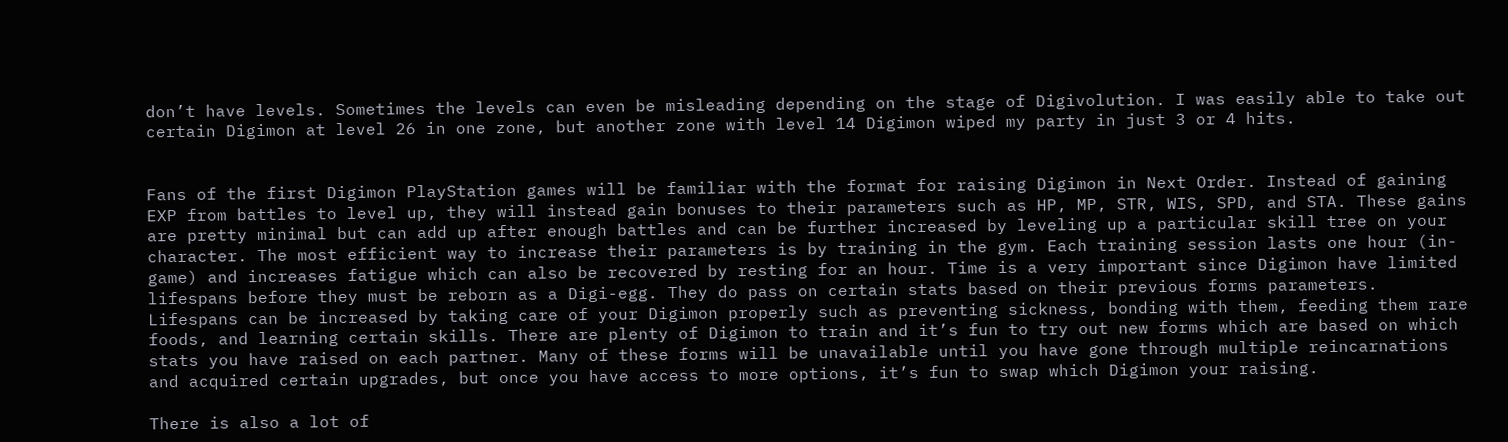don’t have levels. Sometimes the levels can even be misleading depending on the stage of Digivolution. I was easily able to take out certain Digimon at level 26 in one zone, but another zone with level 14 Digimon wiped my party in just 3 or 4 hits.


Fans of the first Digimon PlayStation games will be familiar with the format for raising Digimon in Next Order. Instead of gaining EXP from battles to level up, they will instead gain bonuses to their parameters such as HP, MP, STR, WIS, SPD, and STA. These gains are pretty minimal but can add up after enough battles and can be further increased by leveling up a particular skill tree on your character. The most efficient way to increase their parameters is by training in the gym. Each training session lasts one hour (in-game) and increases fatigue which can also be recovered by resting for an hour. Time is a very important since Digimon have limited lifespans before they must be reborn as a Digi-egg. They do pass on certain stats based on their previous forms parameters. Lifespans can be increased by taking care of your Digimon properly such as preventing sickness, bonding with them, feeding them rare foods, and learning certain skills. There are plenty of Digimon to train and it’s fun to try out new forms which are based on which stats you have raised on each partner. Many of these forms will be unavailable until you have gone through multiple reincarnations and acquired certain upgrades, but once you have access to more options, it’s fun to swap which Digimon your raising.

There is also a lot of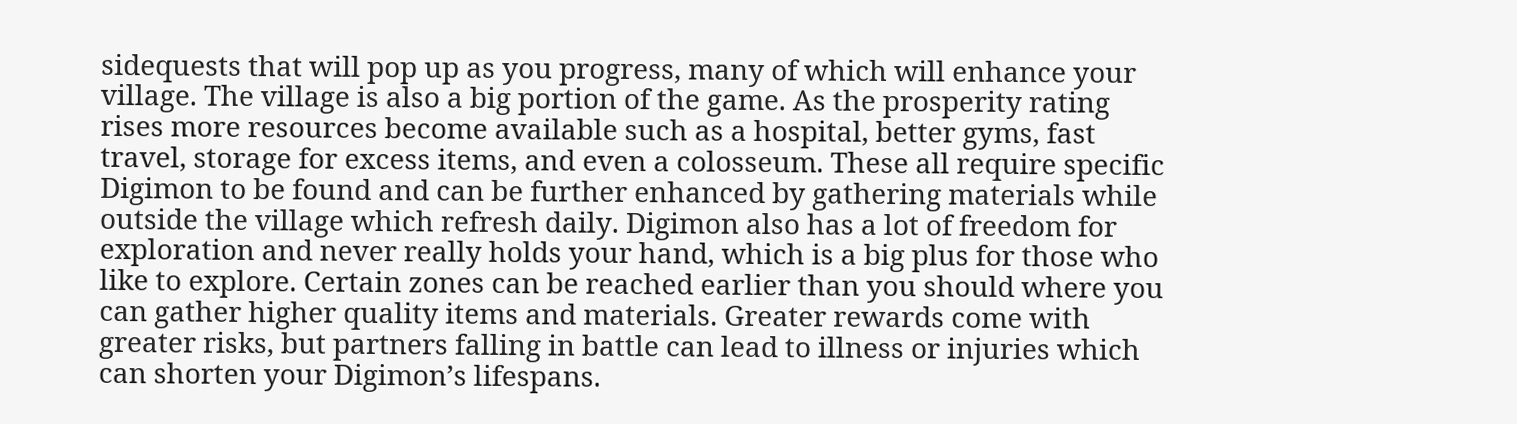sidequests that will pop up as you progress, many of which will enhance your village. The village is also a big portion of the game. As the prosperity rating rises more resources become available such as a hospital, better gyms, fast travel, storage for excess items, and even a colosseum. These all require specific Digimon to be found and can be further enhanced by gathering materials while outside the village which refresh daily. Digimon also has a lot of freedom for exploration and never really holds your hand, which is a big plus for those who like to explore. Certain zones can be reached earlier than you should where you can gather higher quality items and materials. Greater rewards come with greater risks, but partners falling in battle can lead to illness or injuries which can shorten your Digimon’s lifespans.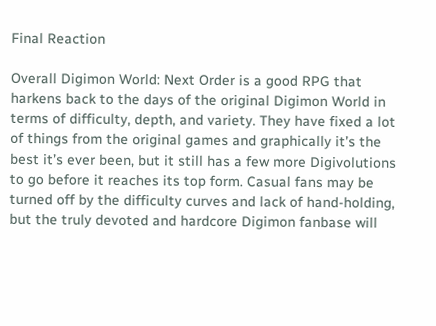Final Reaction

Overall Digimon World: Next Order is a good RPG that harkens back to the days of the original Digimon World in terms of difficulty, depth, and variety. They have fixed a lot of things from the original games and graphically it’s the best it’s ever been, but it still has a few more Digivolutions to go before it reaches its top form. Casual fans may be turned off by the difficulty curves and lack of hand-holding, but the truly devoted and hardcore Digimon fanbase will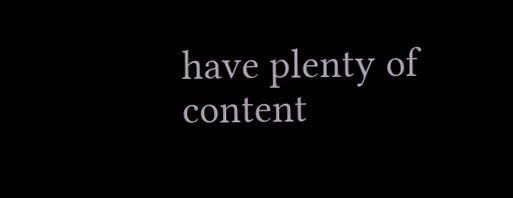have plenty of content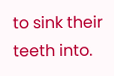to sink their teeth into.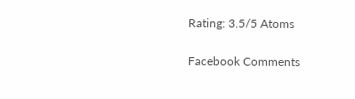Rating: 3.5/5 Atoms

Facebook Comments